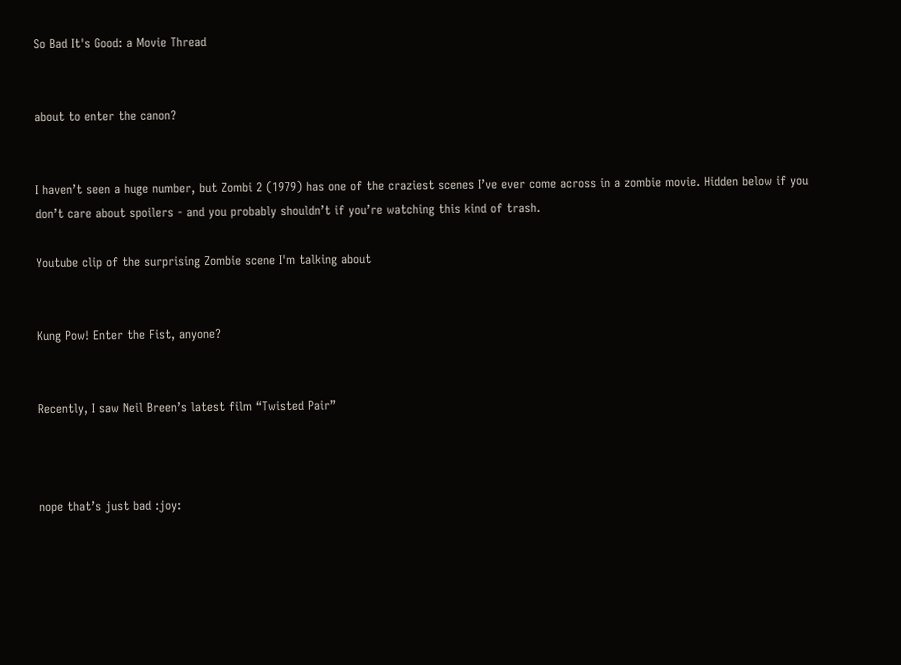So Bad It's Good: a Movie Thread


about to enter the canon?


I haven’t seen a huge number, but Zombi 2 (1979) has one of the craziest scenes I’ve ever come across in a zombie movie. Hidden below if you don’t care about spoilers - and you probably shouldn’t if you’re watching this kind of trash.

Youtube clip of the surprising Zombie scene I'm talking about


Kung Pow! Enter the Fist, anyone?


Recently, I saw Neil Breen’s latest film “Twisted Pair”



nope that’s just bad :joy: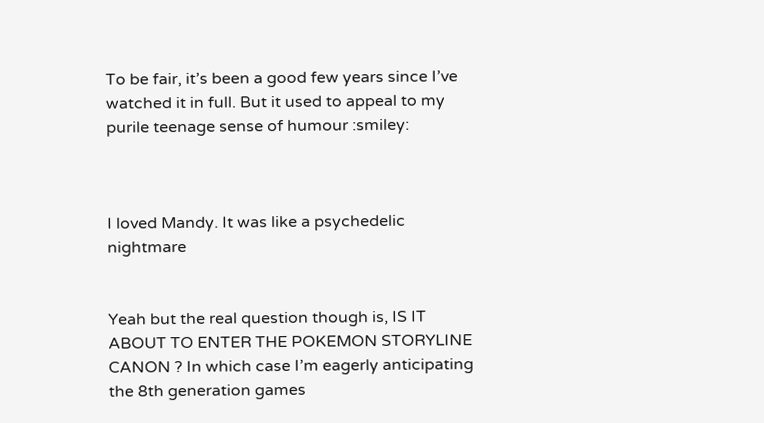To be fair, it’s been a good few years since I’ve watched it in full. But it used to appeal to my purile teenage sense of humour :smiley:



I loved Mandy. It was like a psychedelic nightmare


Yeah but the real question though is, IS IT ABOUT TO ENTER THE POKEMON STORYLINE CANON ? In which case I’m eagerly anticipating the 8th generation games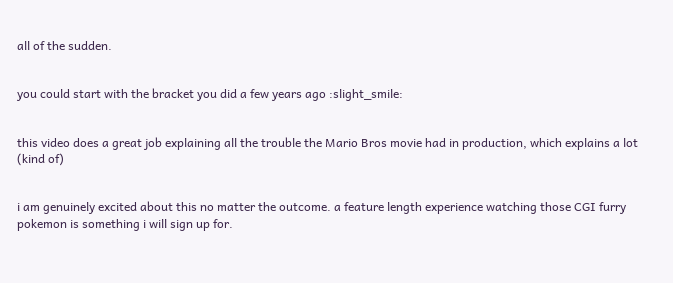all of the sudden.


you could start with the bracket you did a few years ago :slight_smile:


this video does a great job explaining all the trouble the Mario Bros movie had in production, which explains a lot (kind of)


i am genuinely excited about this no matter the outcome. a feature length experience watching those CGI furry pokemon is something i will sign up for.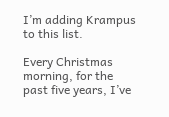I’m adding Krampus to this list.

Every Christmas morning, for the past five years, I’ve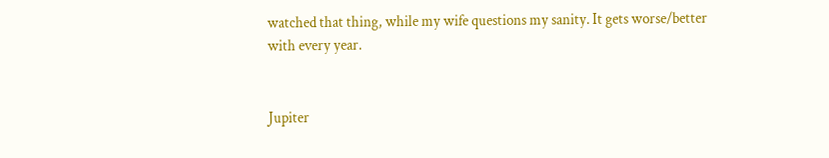watched that thing, while my wife questions my sanity. It gets worse/better with every year.


Jupiter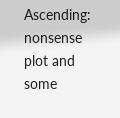Ascending: nonsense plot and some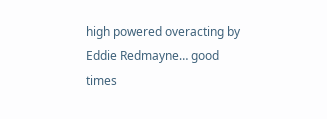high powered overacting by Eddie Redmayne… good times